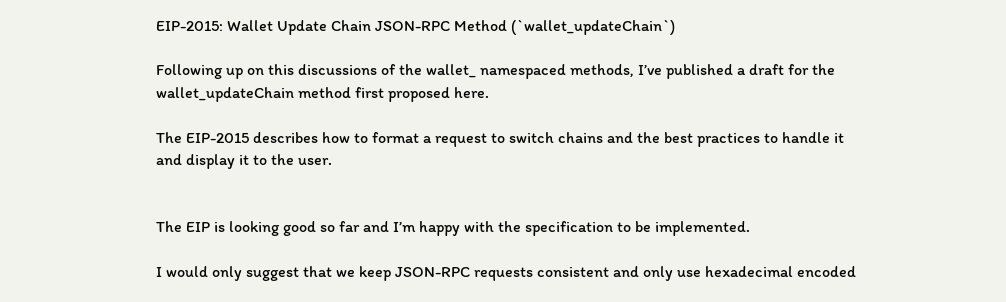EIP-2015: Wallet Update Chain JSON-RPC Method (`wallet_updateChain`)

Following up on this discussions of the wallet_ namespaced methods, I’ve published a draft for the wallet_updateChain method first proposed here.

The EIP-2015 describes how to format a request to switch chains and the best practices to handle it and display it to the user.


The EIP is looking good so far and I’m happy with the specification to be implemented.

I would only suggest that we keep JSON-RPC requests consistent and only use hexadecimal encoded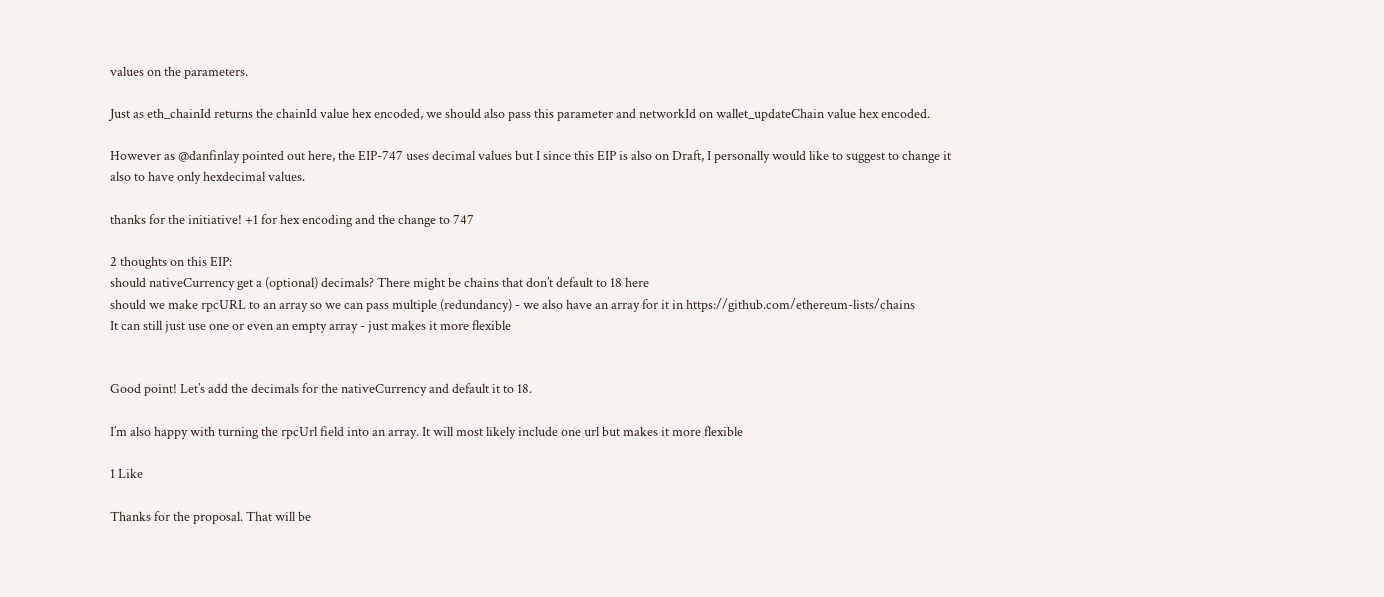values on the parameters.

Just as eth_chainId returns the chainId value hex encoded, we should also pass this parameter and networkId on wallet_updateChain value hex encoded.

However as @danfinlay pointed out here, the EIP-747 uses decimal values but I since this EIP is also on Draft, I personally would like to suggest to change it also to have only hexdecimal values.

thanks for the initiative! +1 for hex encoding and the change to 747

2 thoughts on this EIP:
should nativeCurrency get a (optional) decimals? There might be chains that don’t default to 18 here
should we make rpcURL to an array so we can pass multiple (redundancy) - we also have an array for it in https://github.com/ethereum-lists/chains
It can still just use one or even an empty array - just makes it more flexible


Good point! Let’s add the decimals for the nativeCurrency and default it to 18.

I’m also happy with turning the rpcUrl field into an array. It will most likely include one url but makes it more flexible

1 Like

Thanks for the proposal. That will be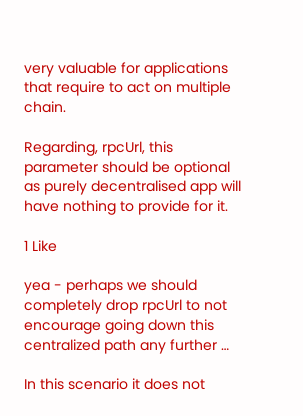very valuable for applications that require to act on multiple chain.

Regarding, rpcUrl, this parameter should be optional as purely decentralised app will have nothing to provide for it.

1 Like

yea - perhaps we should completely drop rpcUrl to not encourage going down this centralized path any further …

In this scenario it does not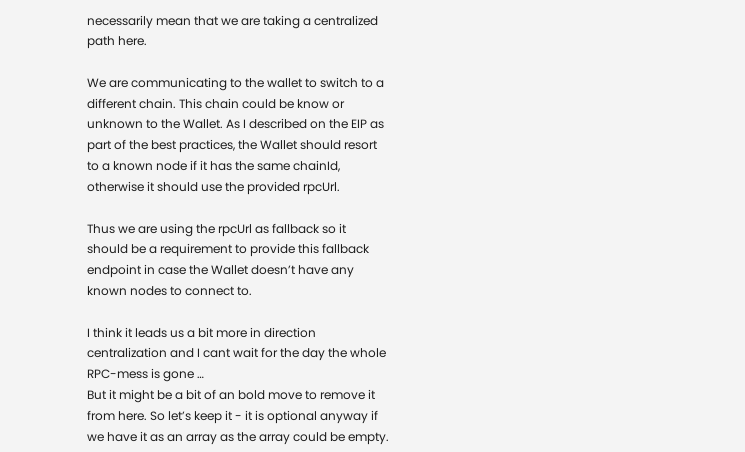necessarily mean that we are taking a centralized path here.

We are communicating to the wallet to switch to a different chain. This chain could be know or unknown to the Wallet. As I described on the EIP as part of the best practices, the Wallet should resort to a known node if it has the same chainId, otherwise it should use the provided rpcUrl.

Thus we are using the rpcUrl as fallback so it should be a requirement to provide this fallback endpoint in case the Wallet doesn’t have any known nodes to connect to.

I think it leads us a bit more in direction centralization and I cant wait for the day the whole RPC-mess is gone …
But it might be a bit of an bold move to remove it from here. So let’s keep it - it is optional anyway if we have it as an array as the array could be empty.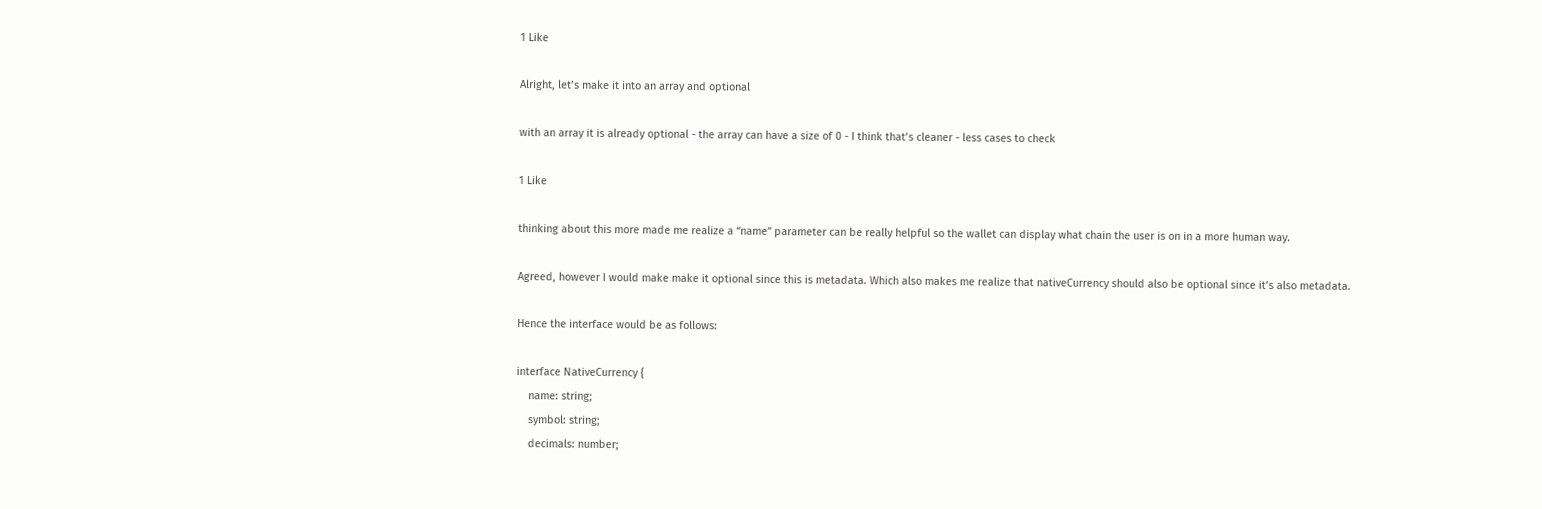1 Like

Alright, let’s make it into an array and optional

with an array it is already optional - the array can have a size of 0 - I think that’s cleaner - less cases to check

1 Like

thinking about this more made me realize a “name” parameter can be really helpful so the wallet can display what chain the user is on in a more human way.

Agreed, however I would make make it optional since this is metadata. Which also makes me realize that nativeCurrency should also be optional since it’s also metadata.

Hence the interface would be as follows:

interface NativeCurrency {
    name: string;
    symbol: string;
    decimals: number;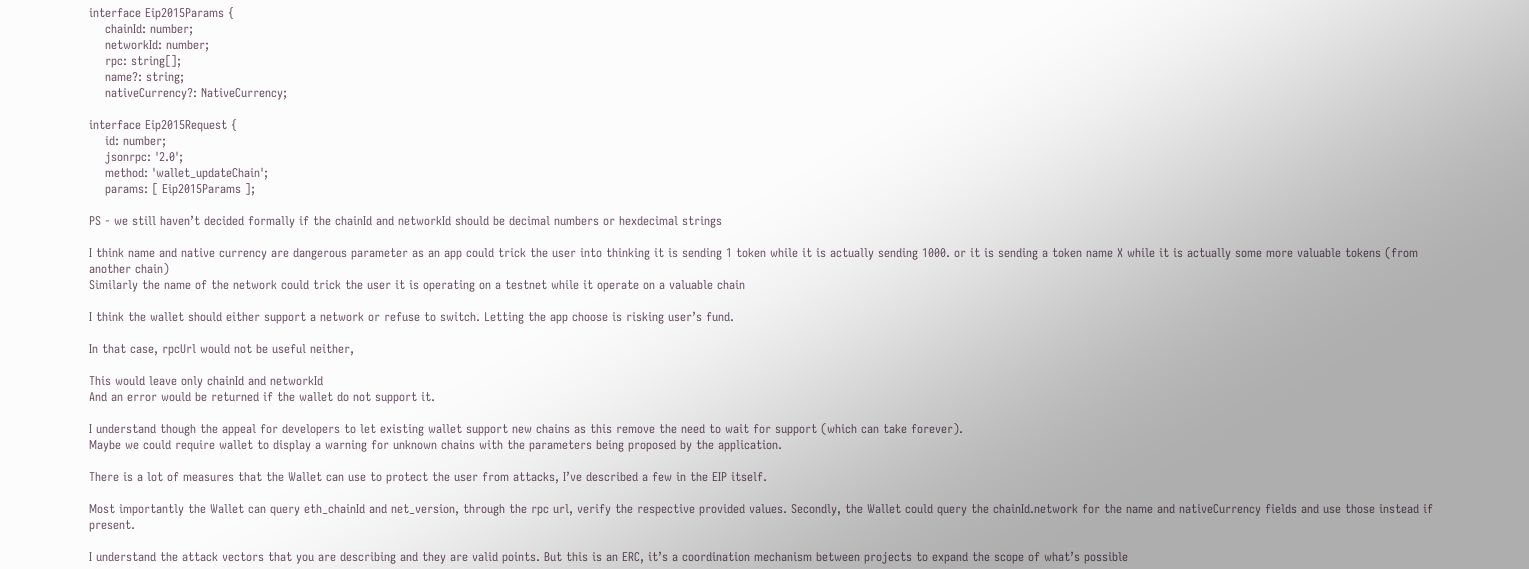interface Eip2015Params {
    chainId: number;
    networkId: number;
    rpc: string[];
    name?: string;
    nativeCurrency?: NativeCurrency;

interface Eip2015Request {
    id: number;
    jsonrpc: '2.0';
    method: 'wallet_updateChain';
    params: [ Eip2015Params ];

PS - we still haven’t decided formally if the chainId and networkId should be decimal numbers or hexdecimal strings

I think name and native currency are dangerous parameter as an app could trick the user into thinking it is sending 1 token while it is actually sending 1000. or it is sending a token name X while it is actually some more valuable tokens (from another chain)
Similarly the name of the network could trick the user it is operating on a testnet while it operate on a valuable chain

I think the wallet should either support a network or refuse to switch. Letting the app choose is risking user’s fund.

In that case, rpcUrl would not be useful neither,

This would leave only chainId and networkId
And an error would be returned if the wallet do not support it.

I understand though the appeal for developers to let existing wallet support new chains as this remove the need to wait for support (which can take forever).
Maybe we could require wallet to display a warning for unknown chains with the parameters being proposed by the application.

There is a lot of measures that the Wallet can use to protect the user from attacks, I’ve described a few in the EIP itself.

Most importantly the Wallet can query eth_chainId and net_version, through the rpc url, verify the respective provided values. Secondly, the Wallet could query the chainId.network for the name and nativeCurrency fields and use those instead if present.

I understand the attack vectors that you are describing and they are valid points. But this is an ERC, it’s a coordination mechanism between projects to expand the scope of what’s possible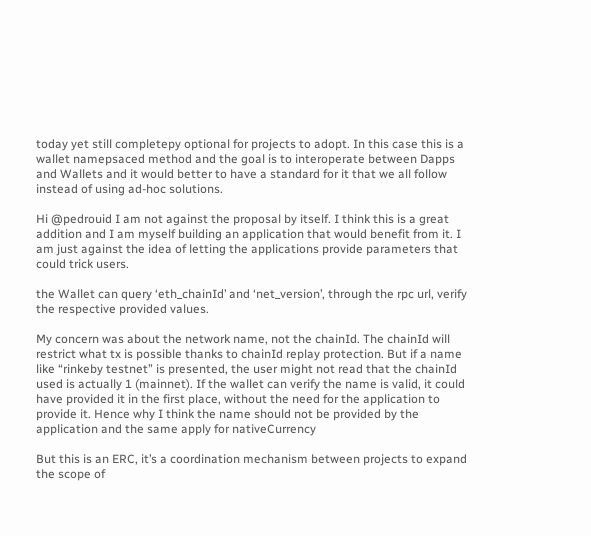today yet still completepy optional for projects to adopt. In this case this is a wallet namepsaced method and the goal is to interoperate between Dapps and Wallets and it would better to have a standard for it that we all follow instead of using ad-hoc solutions.

Hi @pedrouid I am not against the proposal by itself. I think this is a great addition and I am myself building an application that would benefit from it. I am just against the idea of letting the applications provide parameters that could trick users.

the Wallet can query ‘eth_chainId’ and ‘net_version’, through the rpc url, verify the respective provided values.

My concern was about the network name, not the chainId. The chainId will restrict what tx is possible thanks to chainId replay protection. But if a name like “rinkeby testnet” is presented, the user might not read that the chainId used is actually 1 (mainnet). If the wallet can verify the name is valid, it could have provided it in the first place, without the need for the application to provide it. Hence why I think the name should not be provided by the application and the same apply for nativeCurrency

But this is an ERC, it’s a coordination mechanism between projects to expand the scope of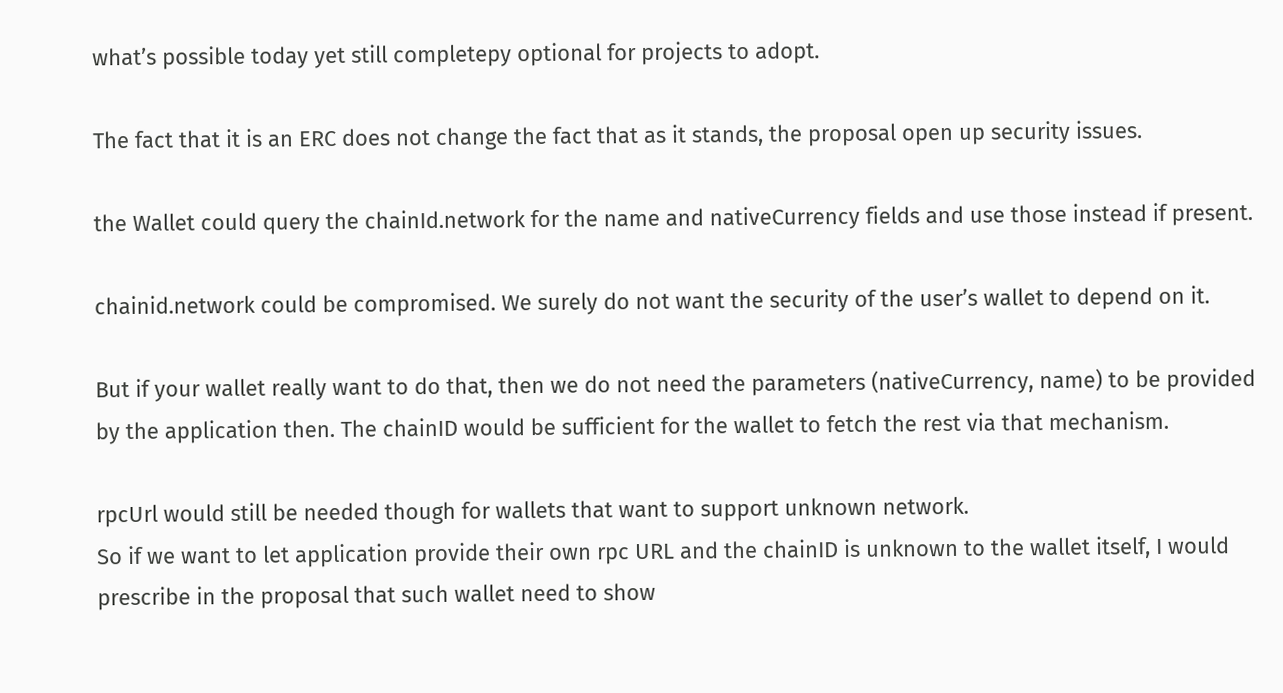what’s possible today yet still completepy optional for projects to adopt.

The fact that it is an ERC does not change the fact that as it stands, the proposal open up security issues.

the Wallet could query the chainId.network for the name and nativeCurrency fields and use those instead if present.

chainid.network could be compromised. We surely do not want the security of the user’s wallet to depend on it.

But if your wallet really want to do that, then we do not need the parameters (nativeCurrency, name) to be provided by the application then. The chainID would be sufficient for the wallet to fetch the rest via that mechanism.

rpcUrl would still be needed though for wallets that want to support unknown network.
So if we want to let application provide their own rpc URL and the chainID is unknown to the wallet itself, I would prescribe in the proposal that such wallet need to show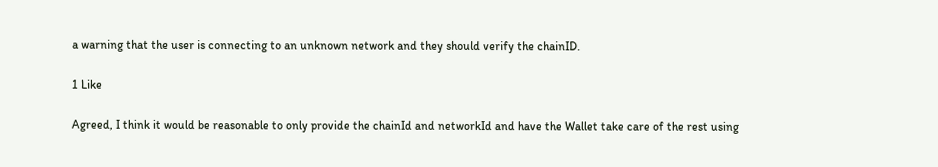a warning that the user is connecting to an unknown network and they should verify the chainID.

1 Like

Agreed, I think it would be reasonable to only provide the chainId and networkId and have the Wallet take care of the rest using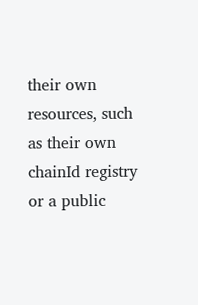their own resources, such as their own chainId registry or a public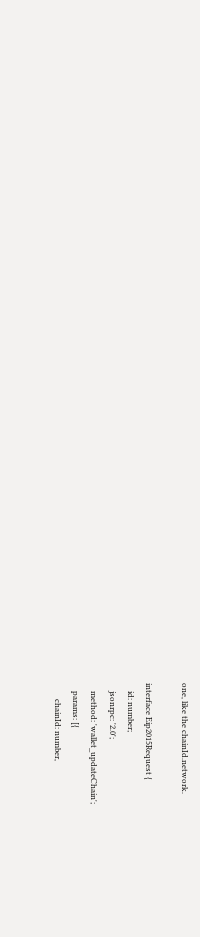one, like the chainId.network.

interface Eip2015Request {
    id: number;
    jsonrpc: '2.0';
    method: 'wallet_updateChain';
    params: [{
        chainId: number,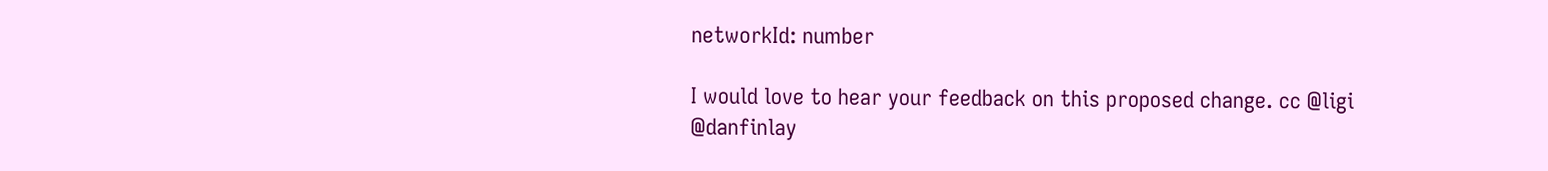networkId: number

I would love to hear your feedback on this proposed change. cc @ligi @danfinlay